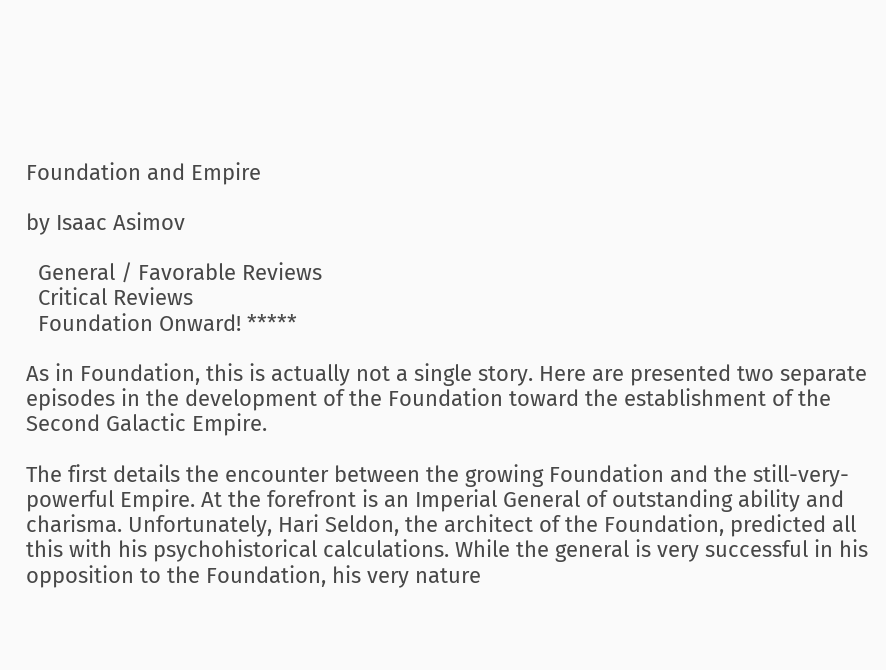Foundation and Empire

by Isaac Asimov

  General / Favorable Reviews
  Critical Reviews
  Foundation Onward! *****

As in Foundation, this is actually not a single story. Here are presented two separate episodes in the development of the Foundation toward the establishment of the Second Galactic Empire.

The first details the encounter between the growing Foundation and the still-very-powerful Empire. At the forefront is an Imperial General of outstanding ability and charisma. Unfortunately, Hari Seldon, the architect of the Foundation, predicted all this with his psychohistorical calculations. While the general is very successful in his opposition to the Foundation, his very nature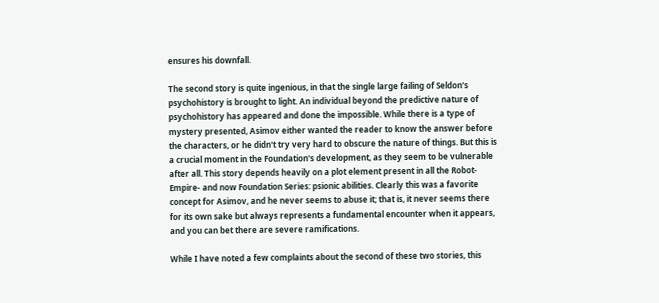ensures his downfall.

The second story is quite ingenious, in that the single large failing of Seldon's psychohistory is brought to light. An individual beyond the predictive nature of psychohistory has appeared and done the impossible. While there is a type of mystery presented, Asimov either wanted the reader to know the answer before the characters, or he didn't try very hard to obscure the nature of things. But this is a crucial moment in the Foundation's development, as they seem to be vulnerable after all. This story depends heavily on a plot element present in all the Robot-Empire- and now Foundation Series: psionic abilities. Clearly this was a favorite concept for Asimov, and he never seems to abuse it; that is, it never seems there for its own sake but always represents a fundamental encounter when it appears, and you can bet there are severe ramifications.

While I have noted a few complaints about the second of these two stories, this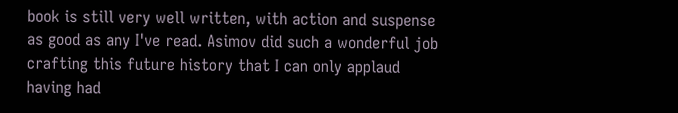book is still very well written, with action and suspense as good as any I've read. Asimov did such a wonderful job crafting this future history that I can only applaud having had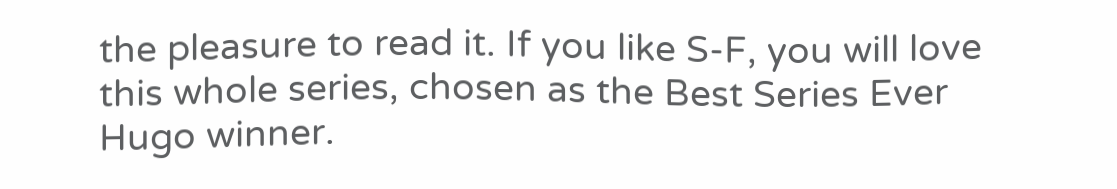the pleasure to read it. If you like S-F, you will love this whole series, chosen as the Best Series Ever Hugo winner.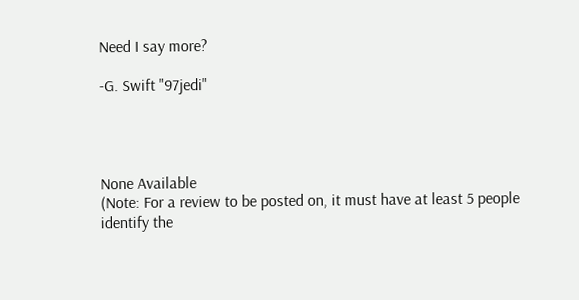Need I say more?

-G. Swift "97jedi"




None Available
(Note: For a review to be posted on, it must have at least 5 people identify the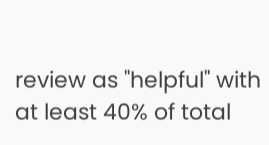review as "helpful" with at least 40% of total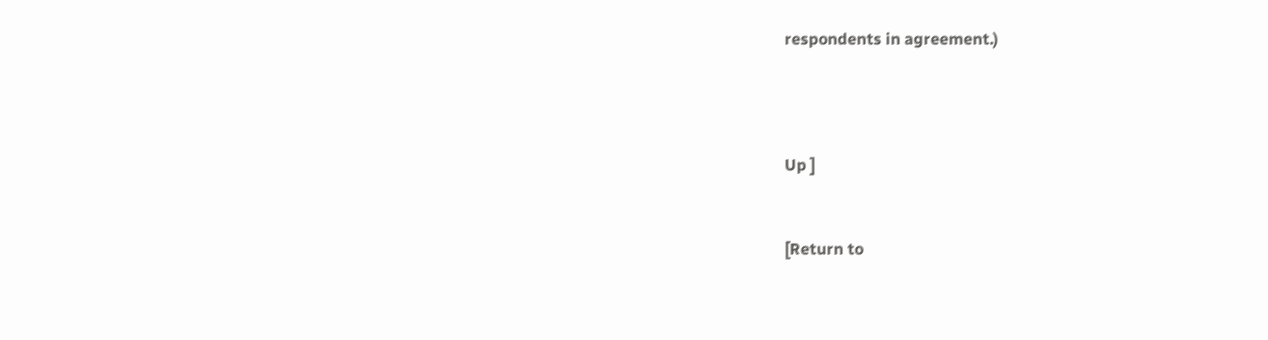respondents in agreement.)





Up ]



[Return to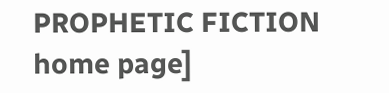PROPHETIC FICTION home page]